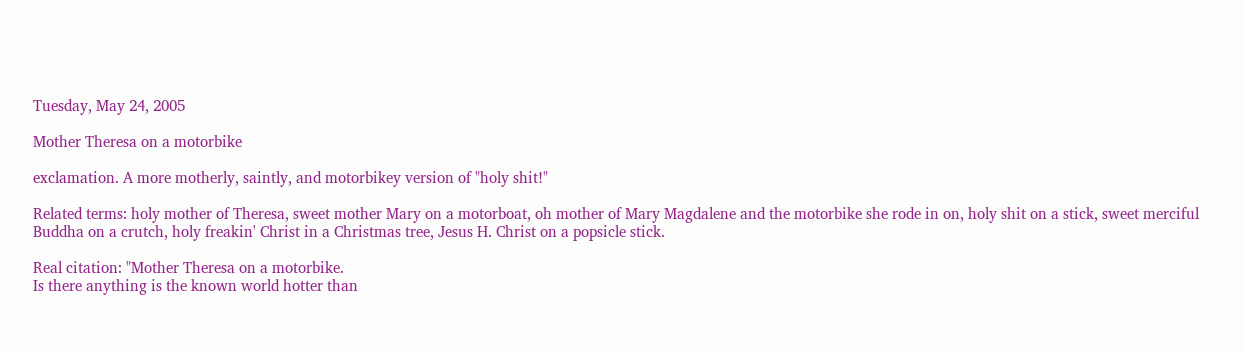Tuesday, May 24, 2005

Mother Theresa on a motorbike

exclamation. A more motherly, saintly, and motorbikey version of "holy shit!"

Related terms: holy mother of Theresa, sweet mother Mary on a motorboat, oh mother of Mary Magdalene and the motorbike she rode in on, holy shit on a stick, sweet merciful Buddha on a crutch, holy freakin' Christ in a Christmas tree, Jesus H. Christ on a popsicle stick.

Real citation: "Mother Theresa on a motorbike.
Is there anything is the known world hotter than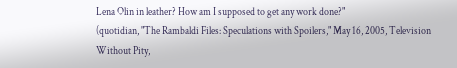Lena Olin in leather? How am I supposed to get any work done?"
(quotidian, "The Rambaldi Files: Speculations with Spoilers," May 16, 2005, Television Without Pity,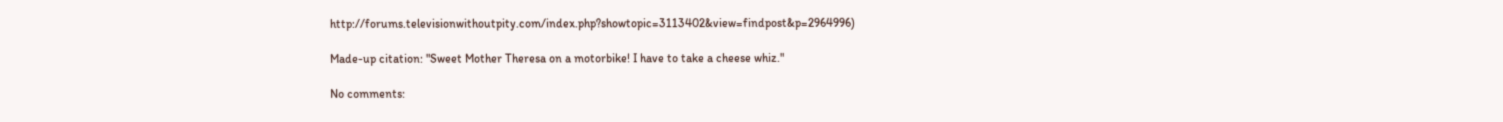http://forums.televisionwithoutpity.com/index.php?showtopic=3113402&view=findpost&p=2964996)

Made-up citation: "Sweet Mother Theresa on a motorbike! I have to take a cheese whiz."

No comments: